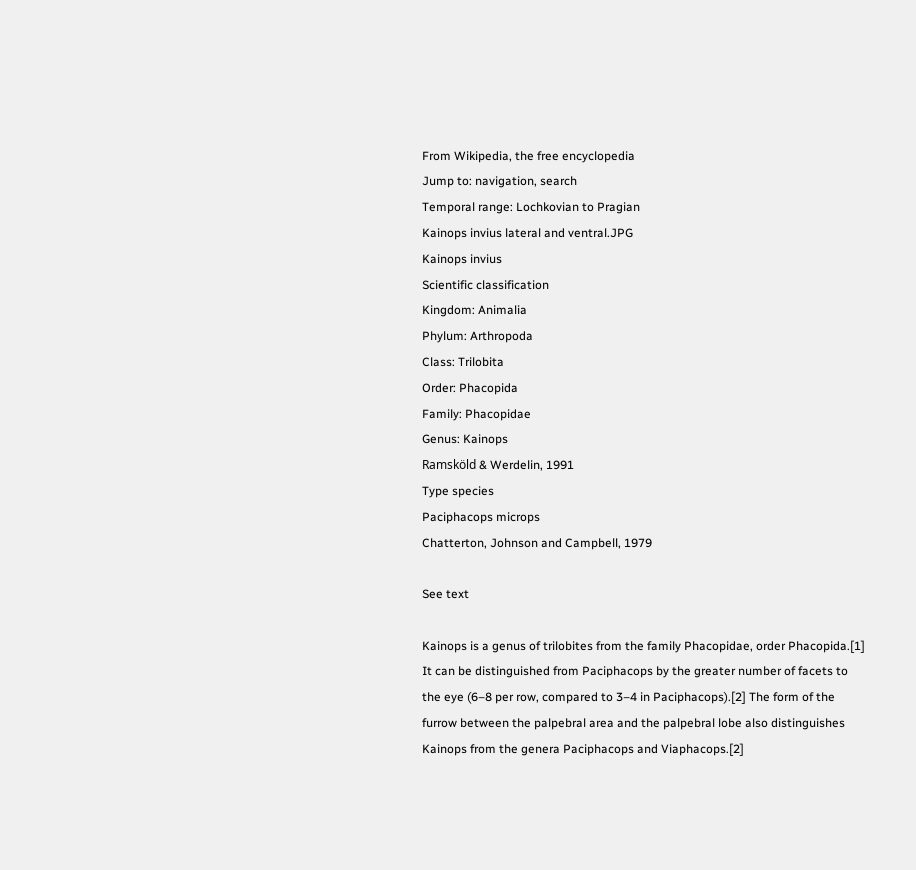From Wikipedia, the free encyclopedia
Jump to: navigation, search
Temporal range: Lochkovian to Pragian
Kainops invius lateral and ventral.JPG
Kainops invius
Scientific classification
Kingdom: Animalia
Phylum: Arthropoda
Class: Trilobita
Order: Phacopida
Family: Phacopidae
Genus: Kainops
Ramsköld & Werdelin, 1991
Type species
Paciphacops microps
Chatterton, Johnson and Campbell, 1979

See text

Kainops is a genus of trilobites from the family Phacopidae, order Phacopida.[1] It can be distinguished from Paciphacops by the greater number of facets to the eye (6–8 per row, compared to 3–4 in Paciphacops).[2] The form of the furrow between the palpebral area and the palpebral lobe also distinguishes Kainops from the genera Paciphacops and Viaphacops.[2]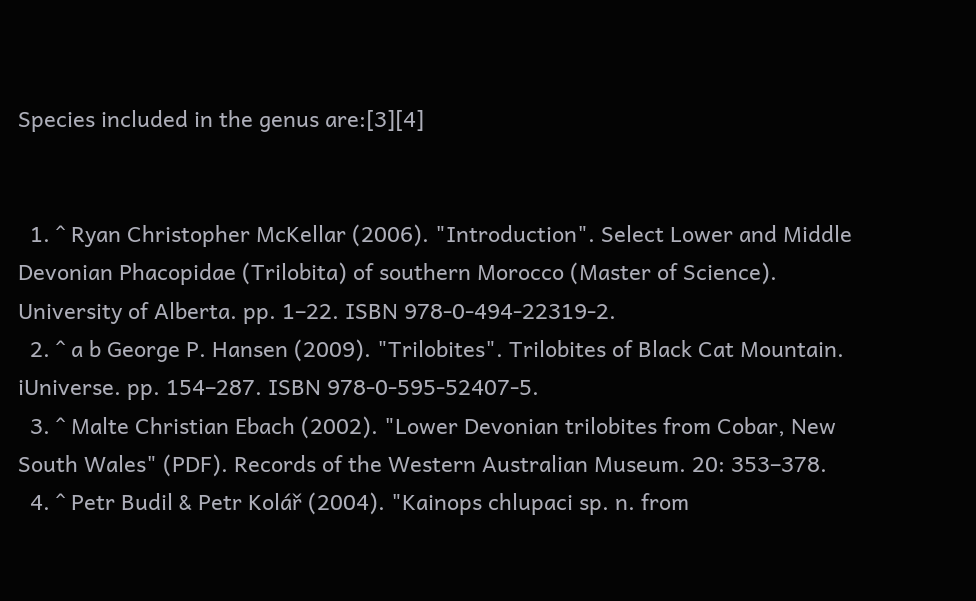Species included in the genus are:[3][4]


  1. ^ Ryan Christopher McKellar (2006). "Introduction". Select Lower and Middle Devonian Phacopidae (Trilobita) of southern Morocco (Master of Science). University of Alberta. pp. 1–22. ISBN 978-0-494-22319-2.
  2. ^ a b George P. Hansen (2009). "Trilobites". Trilobites of Black Cat Mountain. iUniverse. pp. 154–287. ISBN 978-0-595-52407-5.
  3. ^ Malte Christian Ebach (2002). "Lower Devonian trilobites from Cobar, New South Wales" (PDF). Records of the Western Australian Museum. 20: 353–378.
  4. ^ Petr Budil & Petr Kolář (2004). "Kainops chlupaci sp. n. from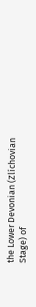the Lower Devonian (Zlíchovian Stage) of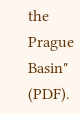the Prague Basin" (PDF).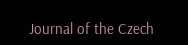Journal of the Czech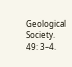Geological Society. 49: 3–4.